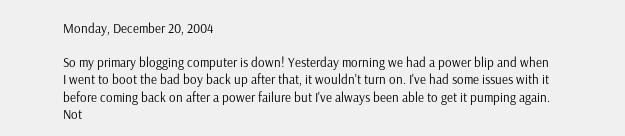Monday, December 20, 2004

So my primary blogging computer is down! Yesterday morning we had a power blip and when I went to boot the bad boy back up after that, it wouldn't turn on. I've had some issues with it before coming back on after a power failure but I've always been able to get it pumping again. Not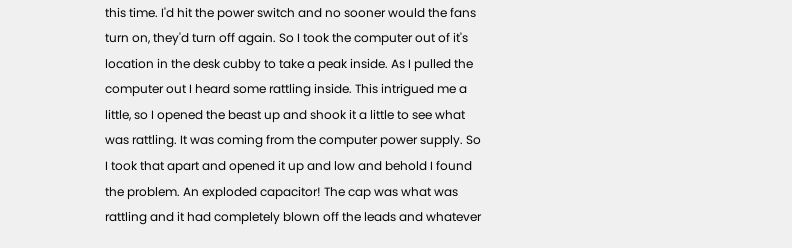this time. I'd hit the power switch and no sooner would the fans turn on, they'd turn off again. So I took the computer out of it's location in the desk cubby to take a peak inside. As I pulled the computer out I heard some rattling inside. This intrigued me a little, so I opened the beast up and shook it a little to see what was rattling. It was coming from the computer power supply. So I took that apart and opened it up and low and behold I found the problem. An exploded capacitor! The cap was what was rattling and it had completely blown off the leads and whatever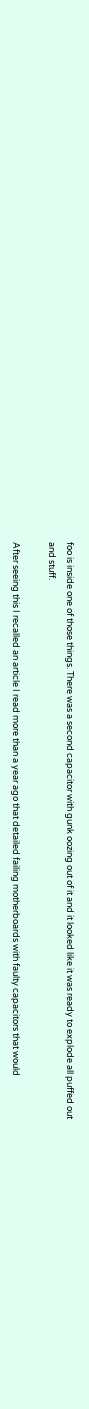foo is inside one of those things. There was a second capacitor with gunk oozing out of it and it looked like it was ready to explode all puffed out and stuff.

After seeing this I recalled an article I read more than a year ago that detailed failing motherboards with faulty capacitors that would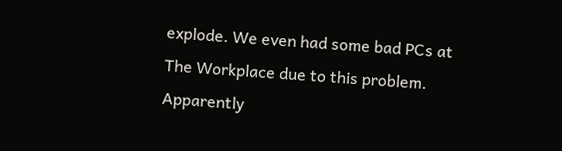explode. We even had some bad PCs at The Workplace due to this problem. Apparently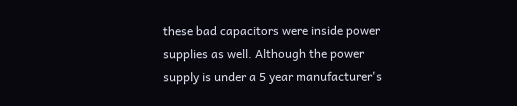these bad capacitors were inside power supplies as well. Although the power supply is under a 5 year manufacturer's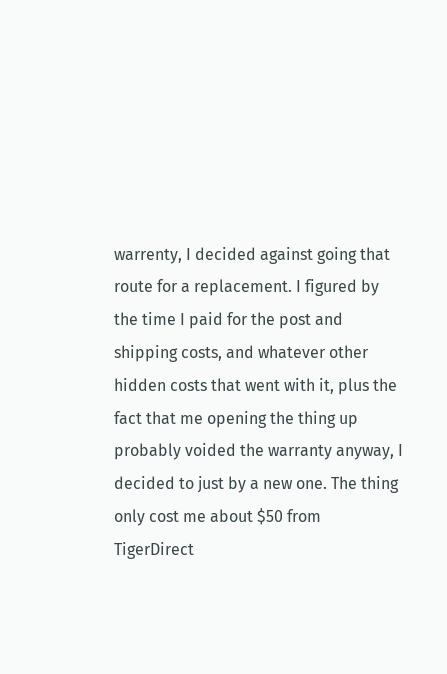warrenty, I decided against going that route for a replacement. I figured by the time I paid for the post and shipping costs, and whatever other hidden costs that went with it, plus the fact that me opening the thing up probably voided the warranty anyway, I decided to just by a new one. The thing only cost me about $50 from TigerDirect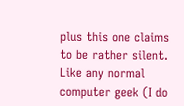plus this one claims to be rather silent. Like any normal computer geek (I do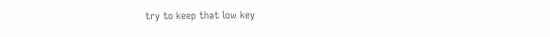try to keep that low key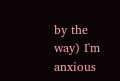by the way) I'm anxious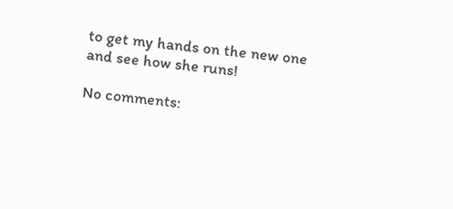to get my hands on the new one and see how she runs!

No comments: